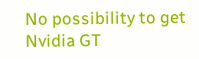No possibility to get Nvidia GT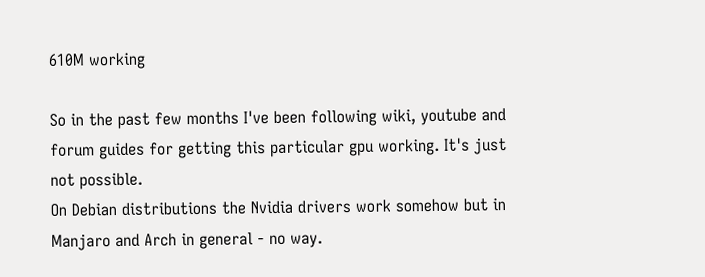610M working

So in the past few months I've been following wiki, youtube and forum guides for getting this particular gpu working. It's just not possible.
On Debian distributions the Nvidia drivers work somehow but in Manjaro and Arch in general - no way.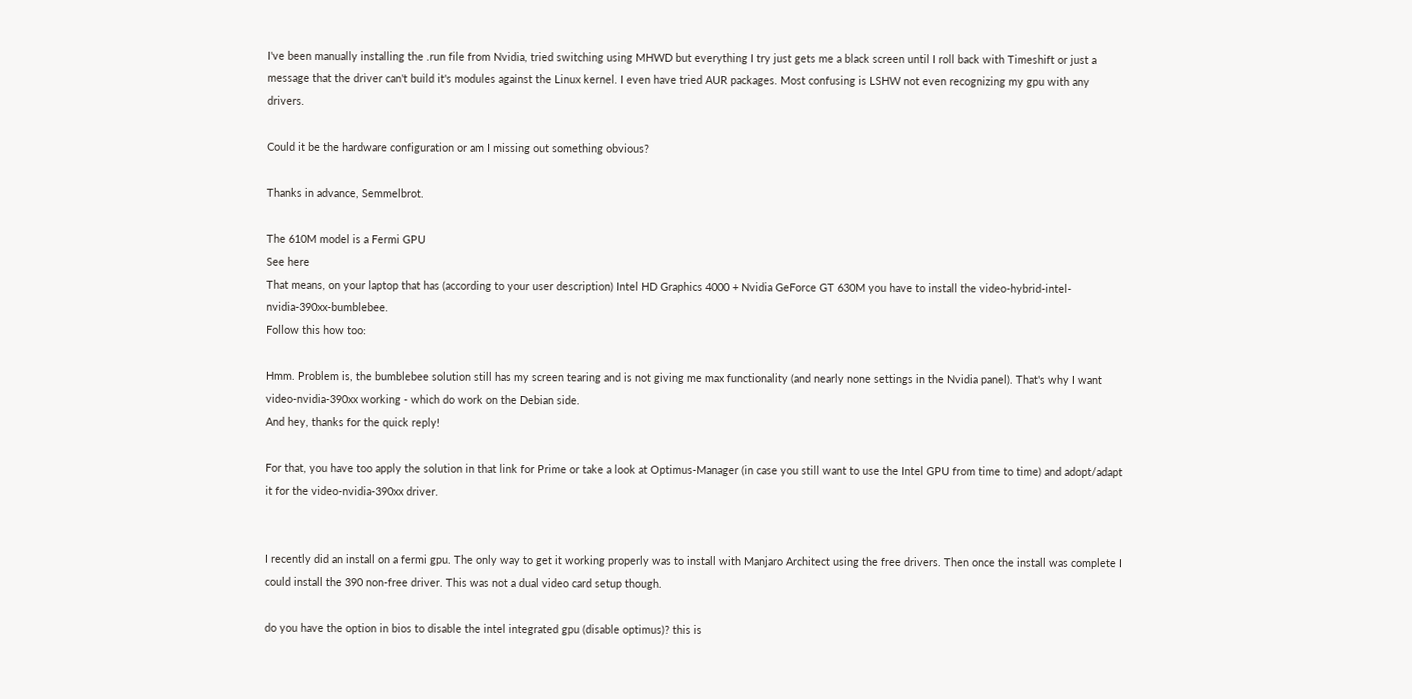I've been manually installing the .run file from Nvidia, tried switching using MHWD but everything I try just gets me a black screen until I roll back with Timeshift or just a message that the driver can't build it's modules against the Linux kernel. I even have tried AUR packages. Most confusing is LSHW not even recognizing my gpu with any drivers.

Could it be the hardware configuration or am I missing out something obvious?

Thanks in advance, Semmelbrot.

The 610M model is a Fermi GPU
See here
That means, on your laptop that has (according to your user description) Intel HD Graphics 4000 + Nvidia GeForce GT 630M you have to install the video-hybrid-intel-nvidia-390xx-bumblebee.
Follow this how too:

Hmm. Problem is, the bumblebee solution still has my screen tearing and is not giving me max functionality (and nearly none settings in the Nvidia panel). That's why I want video-nvidia-390xx working - which do work on the Debian side.
And hey, thanks for the quick reply!

For that, you have too apply the solution in that link for Prime or take a look at Optimus-Manager (in case you still want to use the Intel GPU from time to time) and adopt/adapt it for the video-nvidia-390xx driver.


I recently did an install on a fermi gpu. The only way to get it working properly was to install with Manjaro Architect using the free drivers. Then once the install was complete I could install the 390 non-free driver. This was not a dual video card setup though.

do you have the option in bios to disable the intel integrated gpu (disable optimus)? this is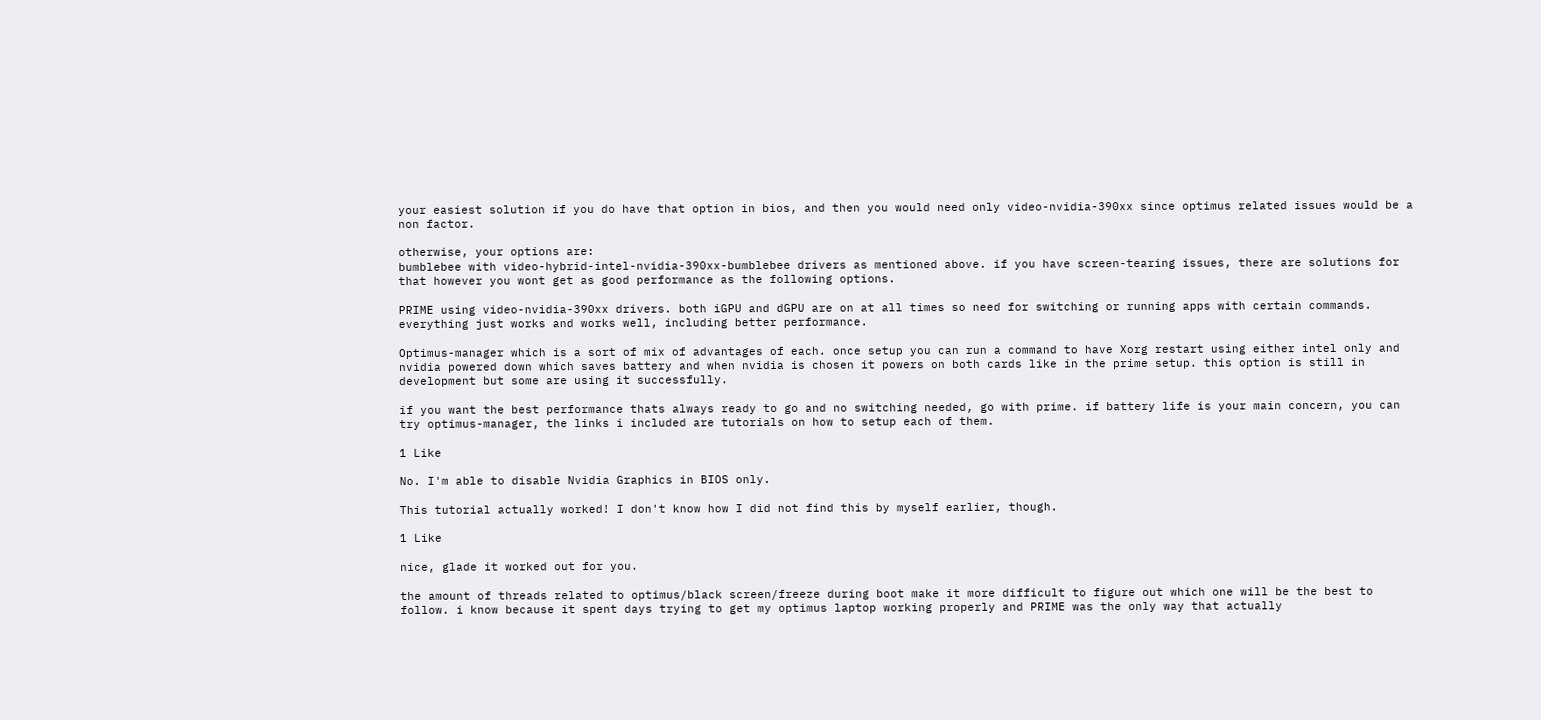your easiest solution if you do have that option in bios, and then you would need only video-nvidia-390xx since optimus related issues would be a non factor.

otherwise, your options are:
bumblebee with video-hybrid-intel-nvidia-390xx-bumblebee drivers as mentioned above. if you have screen-tearing issues, there are solutions for that however you wont get as good performance as the following options.

PRIME using video-nvidia-390xx drivers. both iGPU and dGPU are on at all times so need for switching or running apps with certain commands. everything just works and works well, including better performance.

Optimus-manager which is a sort of mix of advantages of each. once setup you can run a command to have Xorg restart using either intel only and nvidia powered down which saves battery and when nvidia is chosen it powers on both cards like in the prime setup. this option is still in development but some are using it successfully.

if you want the best performance thats always ready to go and no switching needed, go with prime. if battery life is your main concern, you can try optimus-manager, the links i included are tutorials on how to setup each of them.

1 Like

No. I'm able to disable Nvidia Graphics in BIOS only.

This tutorial actually worked! I don't know how I did not find this by myself earlier, though.

1 Like

nice, glade it worked out for you.

the amount of threads related to optimus/black screen/freeze during boot make it more difficult to figure out which one will be the best to follow. i know because it spent days trying to get my optimus laptop working properly and PRIME was the only way that actually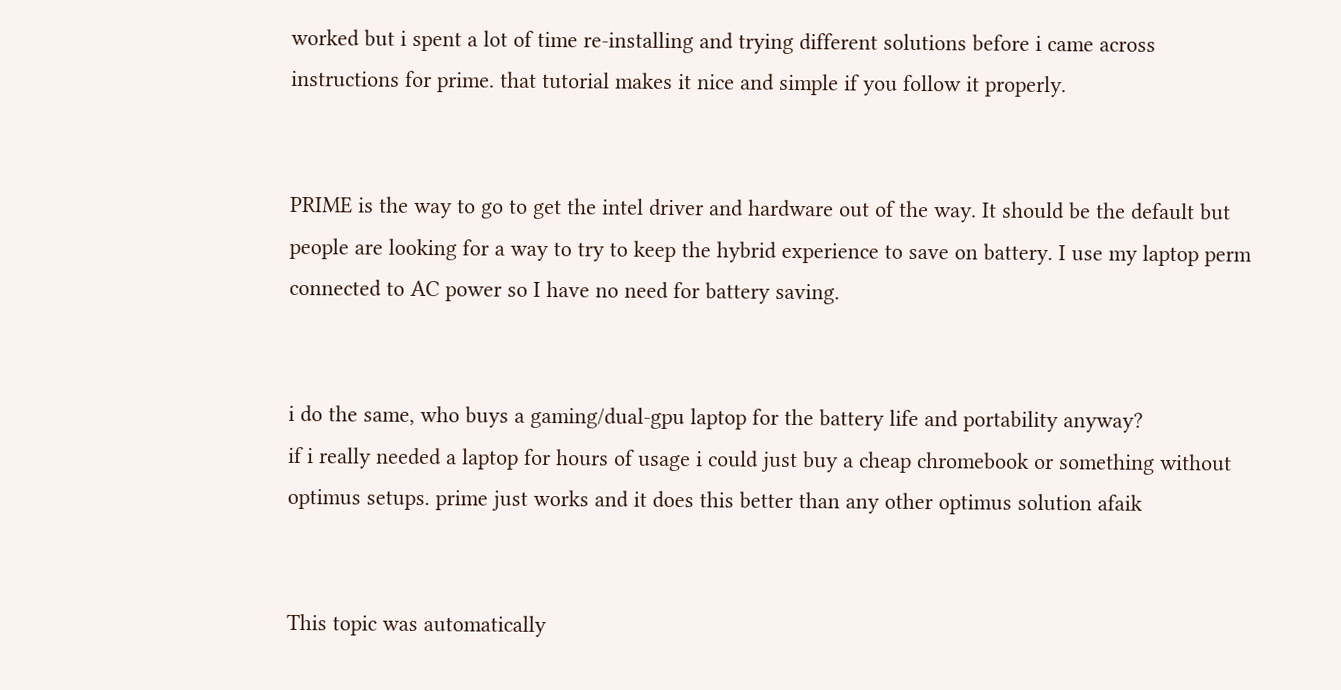worked but i spent a lot of time re-installing and trying different solutions before i came across instructions for prime. that tutorial makes it nice and simple if you follow it properly.


PRIME is the way to go to get the intel driver and hardware out of the way. It should be the default but people are looking for a way to try to keep the hybrid experience to save on battery. I use my laptop perm connected to AC power so I have no need for battery saving.


i do the same, who buys a gaming/dual-gpu laptop for the battery life and portability anyway?
if i really needed a laptop for hours of usage i could just buy a cheap chromebook or something without optimus setups. prime just works and it does this better than any other optimus solution afaik


This topic was automatically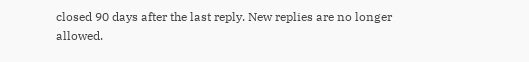closed 90 days after the last reply. New replies are no longer allowed.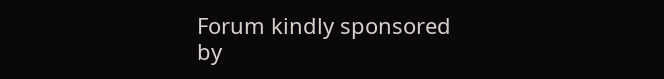Forum kindly sponsored by